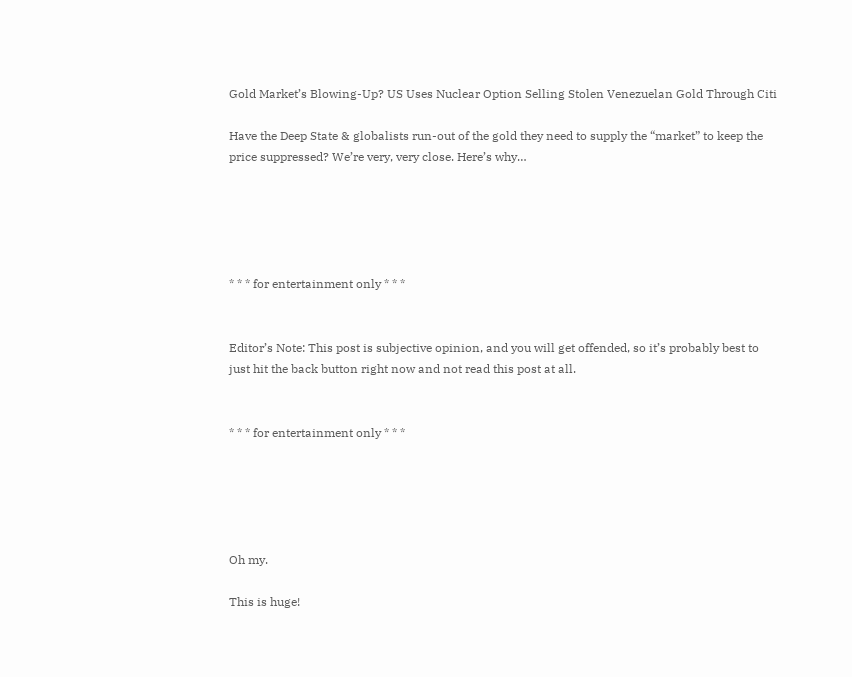Gold Market’s Blowing-Up? US Uses Nuclear Option Selling Stolen Venezuelan Gold Through Citi

Have the Deep State & globalists run-out of the gold they need to supply the “market” to keep the price suppressed? We’re very, very close. Here’s why…





* * * for entertainment only * * *


Editor’s Note: This post is subjective opinion, and you will get offended, so it’s probably best to just hit the back button right now and not read this post at all.


* * * for entertainment only * * *





Oh my.

This is huge!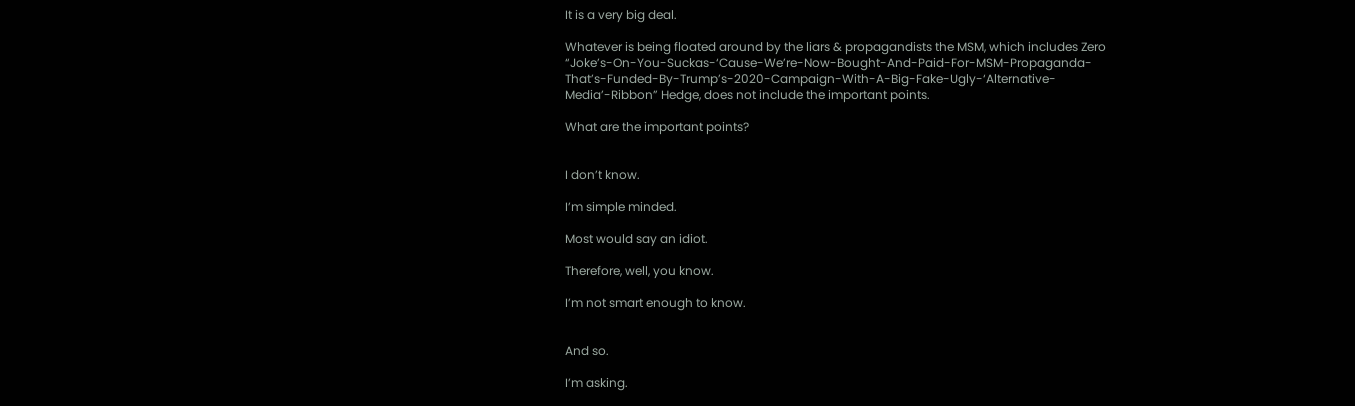It is a very big deal.

Whatever is being floated around by the liars & propagandists the MSM, which includes Zero “Joke’s-On-You-Suckas-‘Cause-We’re-Now-Bought-And-Paid-For-MSM-Propaganda-That’s-Funded-By-Trump’s-2020-Campaign-With-A-Big-Fake-Ugly-‘Alternative-Media’-Ribbon” Hedge, does not include the important points.

What are the important points?


I don’t know.

I’m simple minded.

Most would say an idiot.

Therefore, well, you know.

I’m not smart enough to know.


And so.

I’m asking.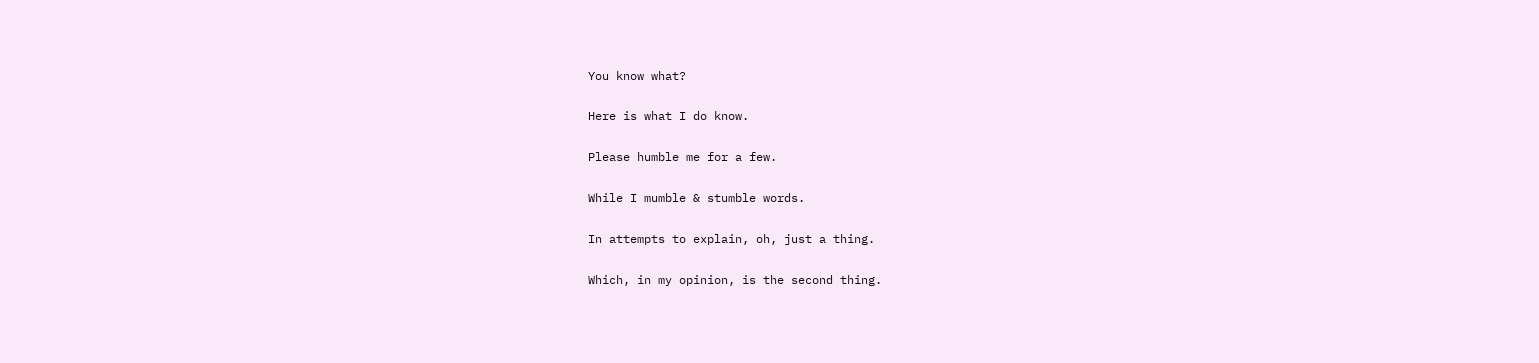You know what?

Here is what I do know.

Please humble me for a few.

While I mumble & stumble words.

In attempts to explain, oh, just a thing.

Which, in my opinion, is the second thing.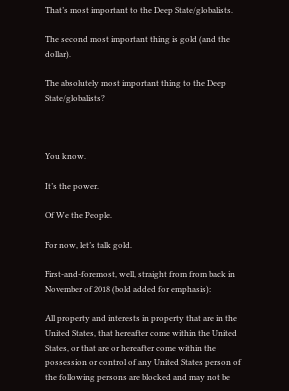That’s most important to the Deep State/globalists.

The second most important thing is gold (and the dollar).

The absolutely most important thing to the Deep State/globalists?



You know.

It’s the power.

Of We the People.

For now, let’s talk gold.

First-and-foremost, well, straight from from back in November of 2018 (bold added for emphasis):

All property and interests in property that are in the United States, that hereafter come within the United States, or that are or hereafter come within the possession or control of any United States person of the following persons are blocked and may not be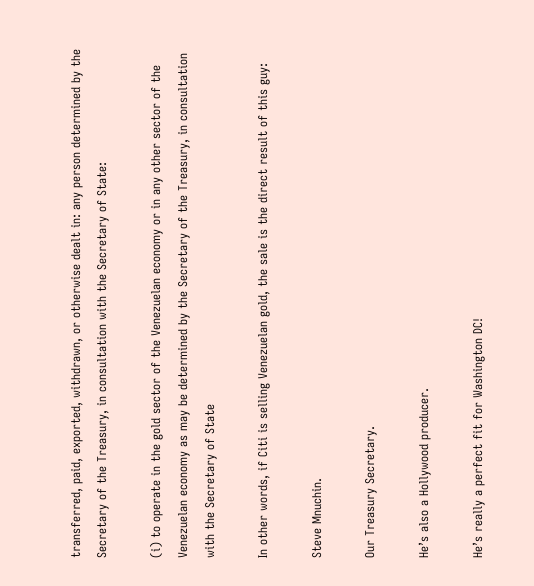transferred, paid, exported, withdrawn, or otherwise dealt in: any person determined by the Secretary of the Treasury, in consultation with the Secretary of State:

(i) to operate in the gold sector of the Venezuelan economy or in any other sector of the Venezuelan economy as may be determined by the Secretary of the Treasury, in consultation with the Secretary of State

In other words, if Citi is selling Venezuelan gold, the sale is the direct result of this guy:

Steve Mnuchin.

Our Treasury Secretary.

He’s also a Hollywood producer.

He’s really a perfect fit for Washington DC!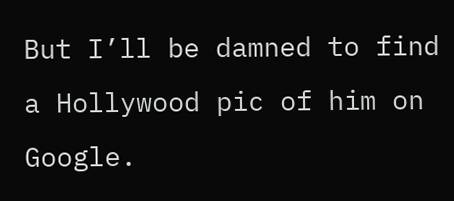But I’ll be damned to find a Hollywood pic of him on Google.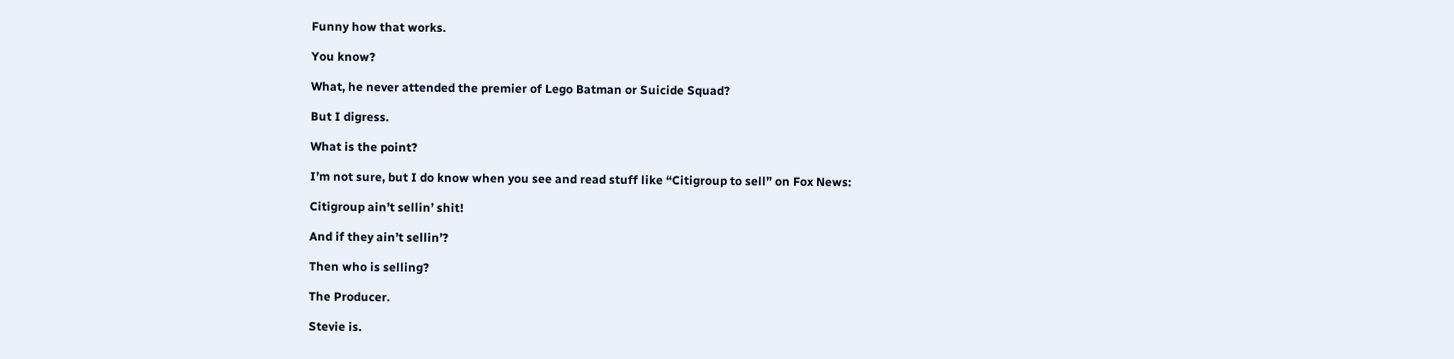Funny how that works.

You know?

What, he never attended the premier of Lego Batman or Suicide Squad?

But I digress.

What is the point?

I’m not sure, but I do know when you see and read stuff like “Citigroup to sell” on Fox News:

Citigroup ain’t sellin’ shit!

And if they ain’t sellin’?

Then who is selling?

The Producer.

Stevie is.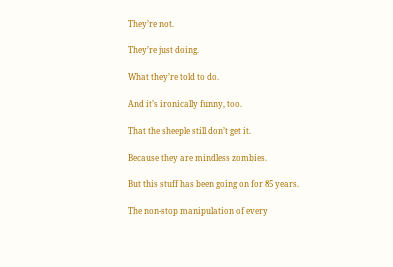They’re not.

They’re just doing.

What they’re told to do.

And it’s ironically funny, too.

That the sheeple still don’t get it.

Because they are mindless zombies.

But this stuff has been going on for 85 years.

The non-stop manipulation of every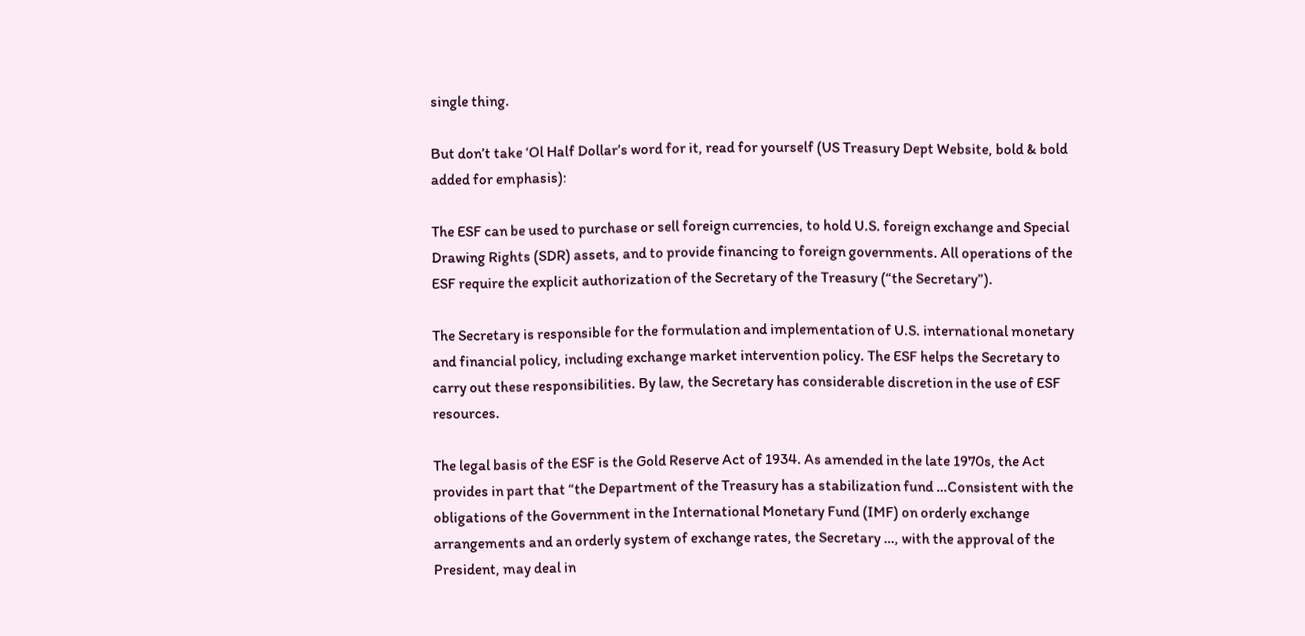single thing.

But don’t take ‘Ol Half Dollar’s word for it, read for yourself (US Treasury Dept Website, bold & bold added for emphasis):

The ESF can be used to purchase or sell foreign currencies, to hold U.S. foreign exchange and Special Drawing Rights (SDR) assets, and to provide financing to foreign governments. All operations of the ESF require the explicit authorization of the Secretary of the Treasury (“the Secretary”).

The Secretary is responsible for the formulation and implementation of U.S. international monetary and financial policy, including exchange market intervention policy. The ESF helps the Secretary to carry out these responsibilities. By law, the Secretary has considerable discretion in the use of ESF resources.

The legal basis of the ESF is the Gold Reserve Act of 1934. As amended in the late 1970s, the Act provides in part that “the Department of the Treasury has a stabilization fund …Consistent with the obligations of the Government in the International Monetary Fund (IMF) on orderly exchange arrangements and an orderly system of exchange rates, the Secretary …, with the approval of the President, may deal in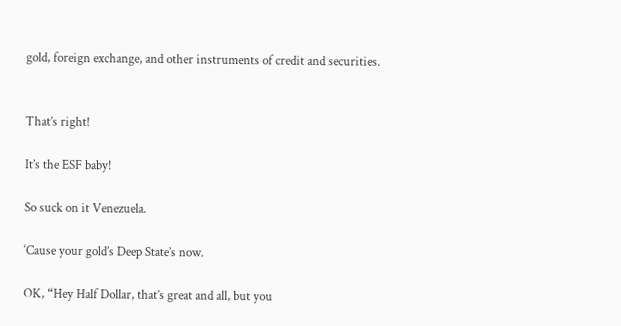gold, foreign exchange, and other instruments of credit and securities.


That’s right!

It’s the ESF baby!

So suck on it Venezuela.

‘Cause your gold’s Deep State’s now.

OK, “Hey Half Dollar, that’s great and all, but you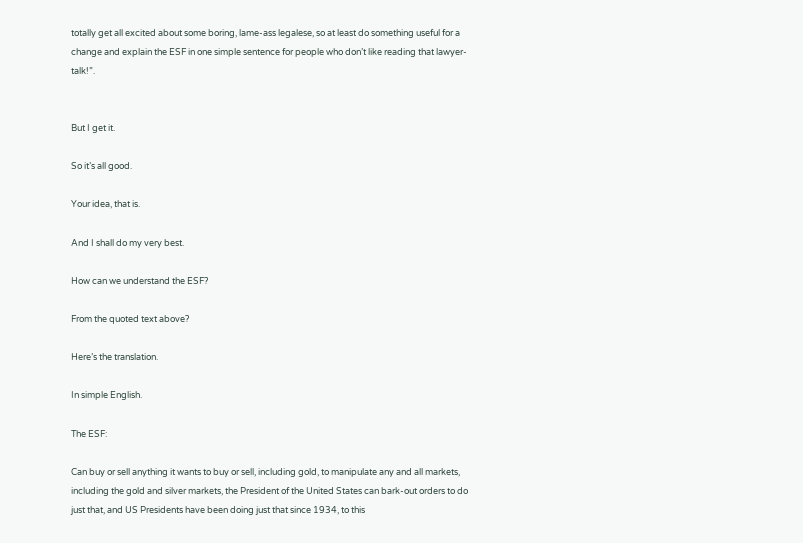totally get all excited about some boring, lame-ass legalese, so at least do something useful for a change and explain the ESF in one simple sentence for people who don’t like reading that lawyer-talk!”.


But I get it.

So it’s all good.

Your idea, that is.

And I shall do my very best.

How can we understand the ESF?

From the quoted text above?

Here’s the translation.

In simple English.

The ESF:

Can buy or sell anything it wants to buy or sell, including gold, to manipulate any and all markets, including the gold and silver markets, the President of the United States can bark-out orders to do just that, and US Presidents have been doing just that since 1934, to this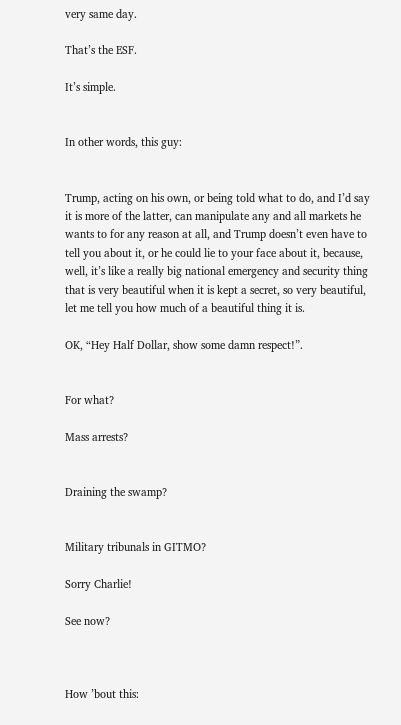very same day.

That’s the ESF.

It’s simple.


In other words, this guy:


Trump, acting on his own, or being told what to do, and I’d say it is more of the latter, can manipulate any and all markets he wants to for any reason at all, and Trump doesn’t even have to tell you about it, or he could lie to your face about it, because, well, it’s like a really big national emergency and security thing that is very beautiful when it is kept a secret, so very beautiful, let me tell you how much of a beautiful thing it is.

OK, “Hey Half Dollar, show some damn respect!”.


For what?

Mass arrests?


Draining the swamp?


Military tribunals in GITMO?

Sorry Charlie!

See now?



How ’bout this: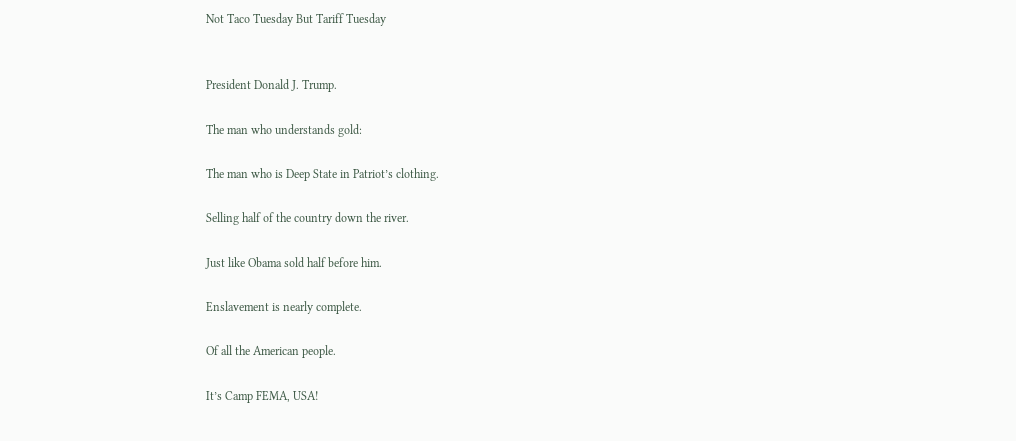Not Taco Tuesday But Tariff Tuesday


President Donald J. Trump.

The man who understands gold:

The man who is Deep State in Patriot’s clothing.

Selling half of the country down the river.

Just like Obama sold half before him.

Enslavement is nearly complete.

Of all the American people.

It’s Camp FEMA, USA!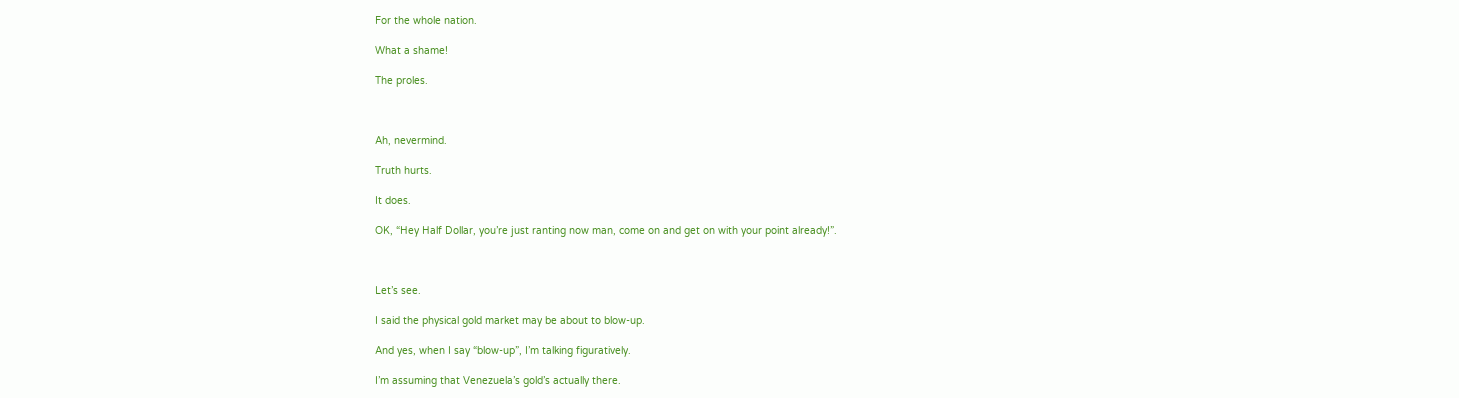For the whole nation.

What a shame!

The proles.



Ah, nevermind.

Truth hurts.

It does.

OK, “Hey Half Dollar, you’re just ranting now man, come on and get on with your point already!”.



Let’s see.

I said the physical gold market may be about to blow-up.

And yes, when I say “blow-up”, I’m talking figuratively.

I’m assuming that Venezuela’s gold’s actually there.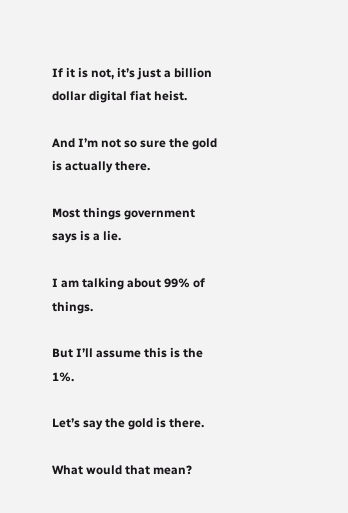If it is not, it’s just a billion dollar digital fiat heist.

And I’m not so sure the gold is actually there.

Most things government says is a lie.

I am talking about 99% of things.

But I’ll assume this is the 1%.

Let’s say the gold is there.

What would that mean?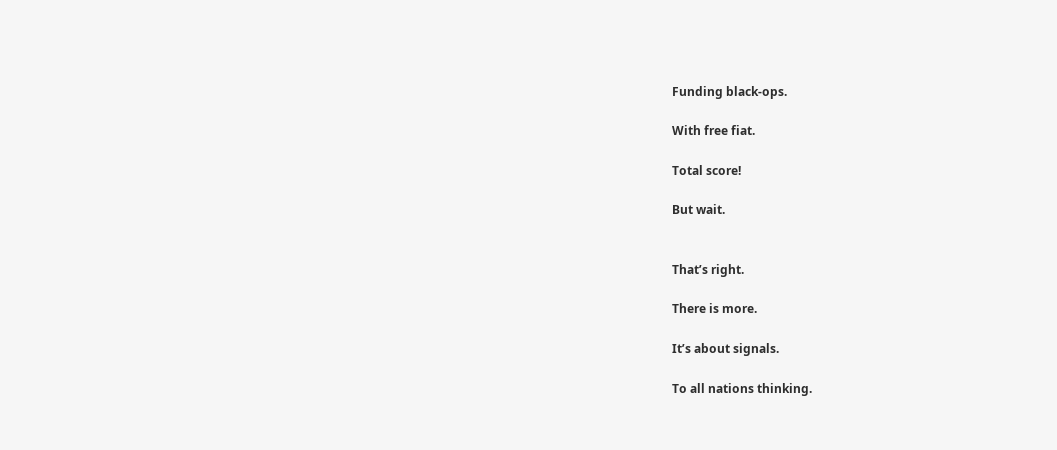Funding black-ops.

With free fiat.

Total score!

But wait.


That’s right.

There is more.

It’s about signals.

To all nations thinking.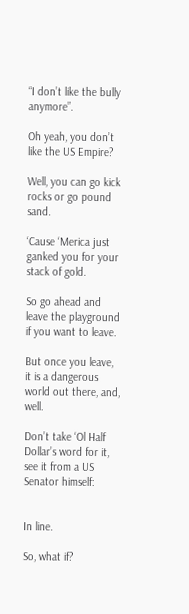“I don’t like the bully anymore”.

Oh yeah, you don’t like the US Empire?

Well, you can go kick rocks or go pound sand.

‘Cause ‘Merica just ganked you for your stack of gold.

So go ahead and leave the playground if you want to leave.

But once you leave, it is a dangerous world out there, and, well.

Don’t take ‘Ol Half Dollar’s word for it, see it from a US Senator himself:


In line.

So, what if?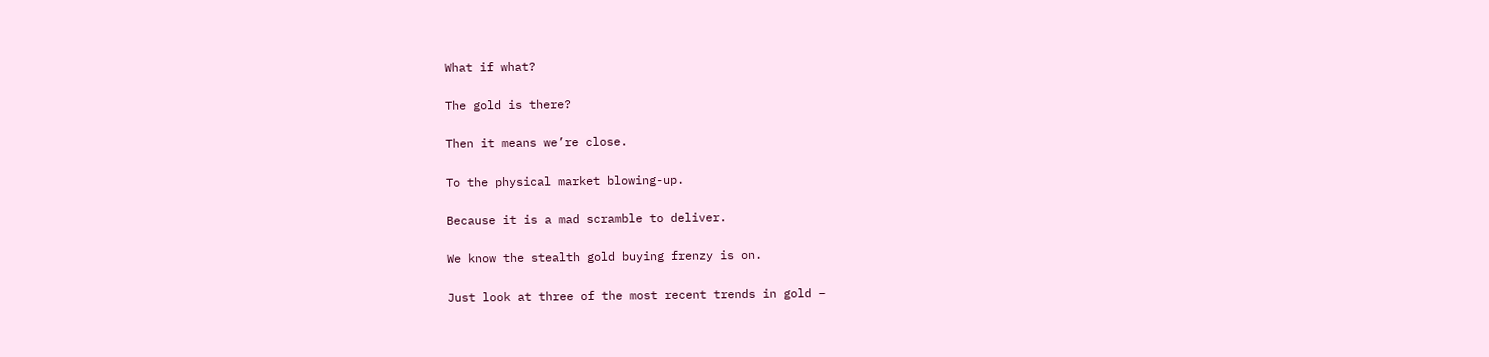What if what?

The gold is there?

Then it means we’re close.

To the physical market blowing-up.

Because it is a mad scramble to deliver.

We know the stealth gold buying frenzy is on.

Just look at three of the most recent trends in gold –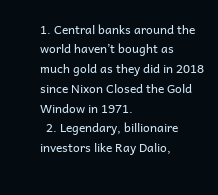1. Central banks around the world haven’t bought as much gold as they did in 2018 since Nixon Closed the Gold Window in 1971.
  2. Legendary, billionaire investors like Ray Dalio,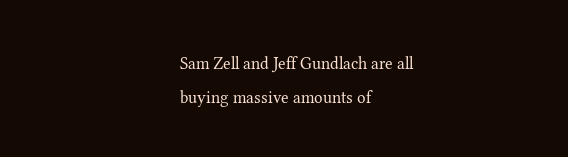Sam Zell and Jeff Gundlach are all buying massive amounts of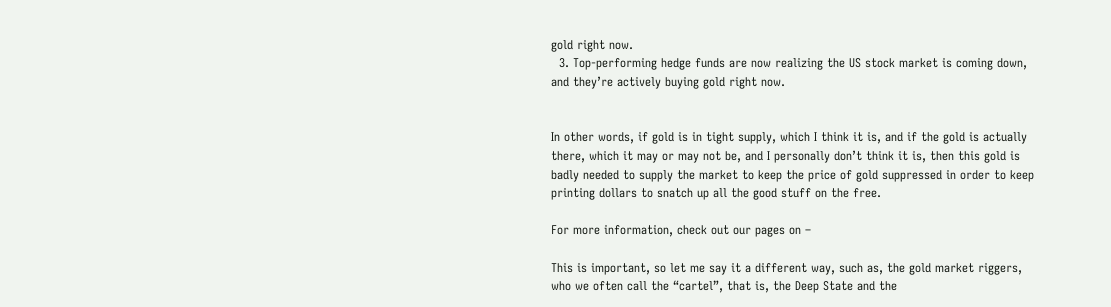gold right now.
  3. Top-performing hedge funds are now realizing the US stock market is coming down, and they’re actively buying gold right now.


In other words, if gold is in tight supply, which I think it is, and if the gold is actually there, which it may or may not be, and I personally don’t think it is, then this gold is badly needed to supply the market to keep the price of gold suppressed in order to keep printing dollars to snatch up all the good stuff on the free.

For more information, check out our pages on –

This is important, so let me say it a different way, such as, the gold market riggers, who we often call the “cartel”, that is, the Deep State and the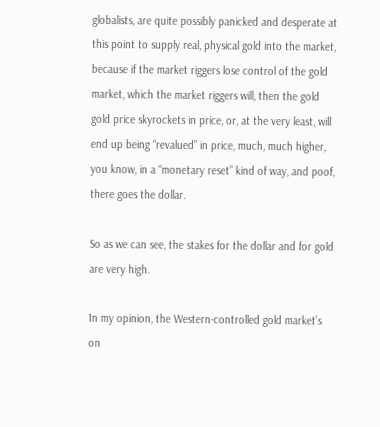globalists, are quite possibly panicked and desperate at this point to supply real, physical gold into the market, because if the market riggers lose control of the gold market, which the market riggers will, then the gold gold price skyrockets in price, or, at the very least, will end up being “revalued” in price, much, much higher, you know, in a “monetary reset” kind of way, and poof, there goes the dollar.

So as we can see, the stakes for the dollar and for gold are very high.

In my opinion, the Western-controlled gold market’s on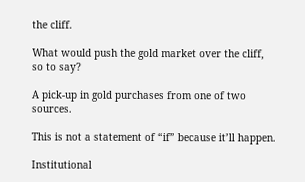the cliff.

What would push the gold market over the cliff, so to say?

A pick-up in gold purchases from one of two sources.

This is not a statement of “if” because it’ll happen.

Institutional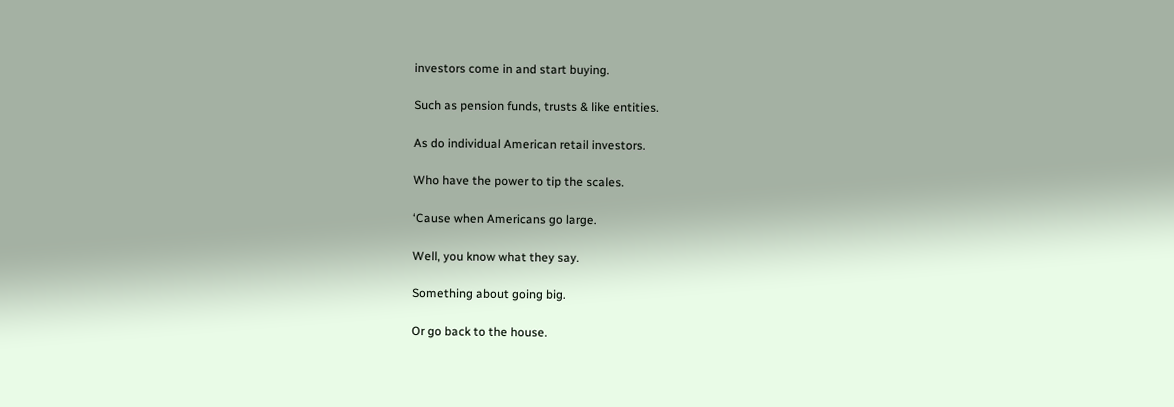investors come in and start buying.

Such as pension funds, trusts & like entities.

As do individual American retail investors.

Who have the power to tip the scales.

‘Cause when Americans go large.

Well, you know what they say.

Something about going big.

Or go back to the house.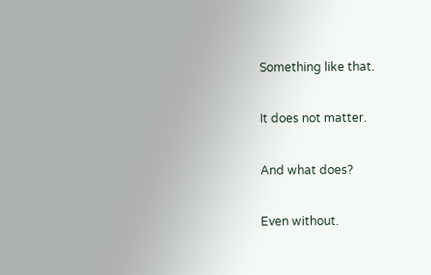Something like that.

It does not matter.

And what does?

Even without.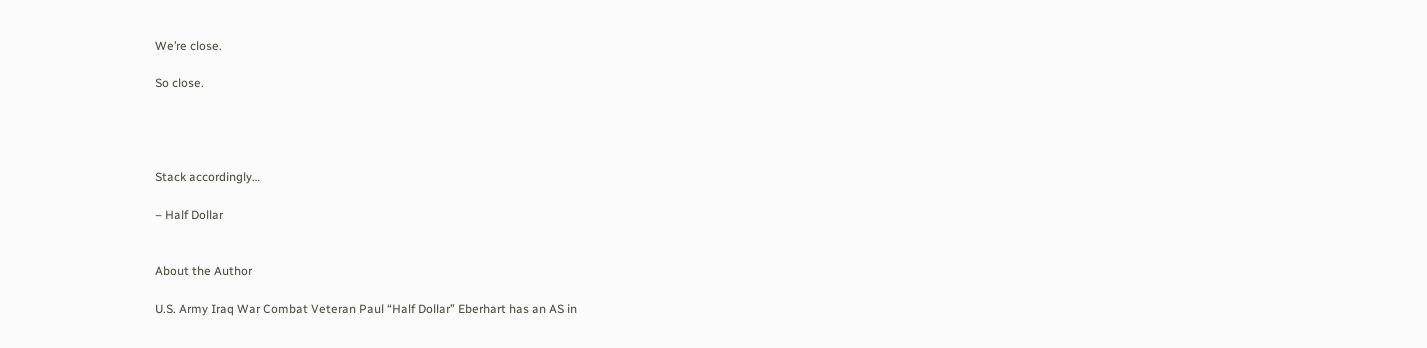We’re close.

So close.




Stack accordingly…

– Half Dollar


About the Author

U.S. Army Iraq War Combat Veteran Paul “Half Dollar” Eberhart has an AS in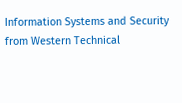Information Systems and Security from Western Technical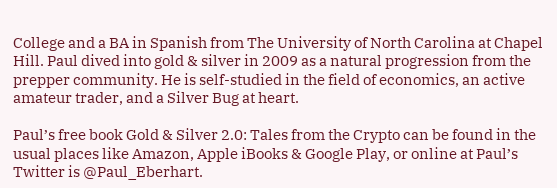College and a BA in Spanish from The University of North Carolina at Chapel Hill. Paul dived into gold & silver in 2009 as a natural progression from the prepper community. He is self-studied in the field of economics, an active amateur trader, and a Silver Bug at heart.

Paul’s free book Gold & Silver 2.0: Tales from the Crypto can be found in the usual places like Amazon, Apple iBooks & Google Play, or online at Paul’s Twitter is @Paul_Eberhart.